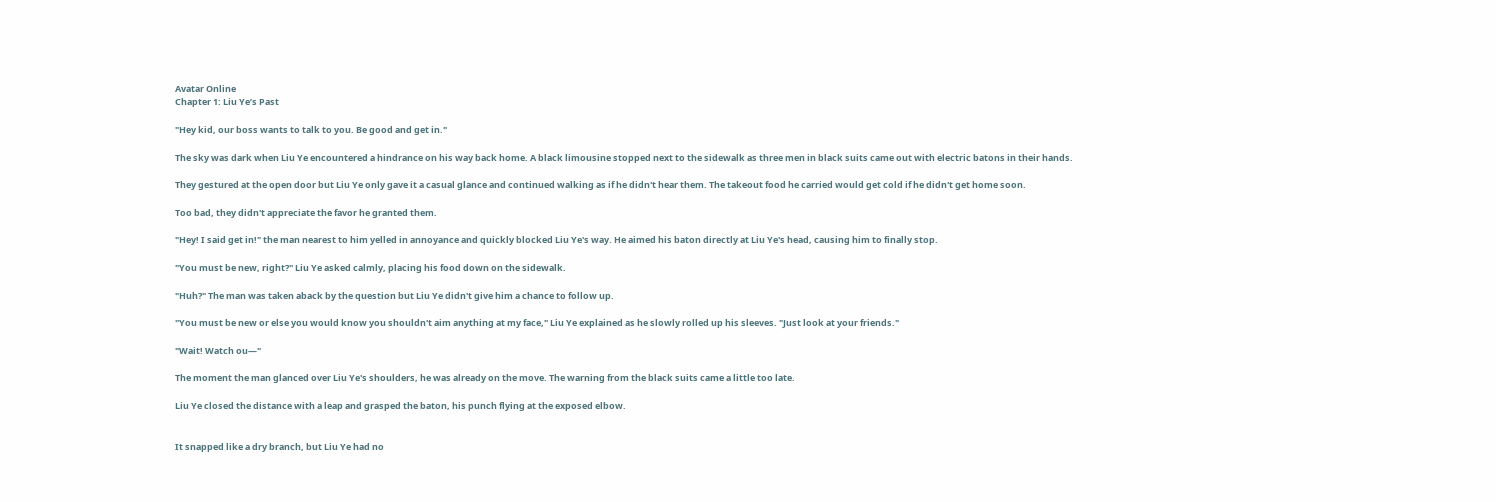Avatar Online
Chapter 1: Liu Ye’s Past

"Hey kid, our boss wants to talk to you. Be good and get in."

The sky was dark when Liu Ye encountered a hindrance on his way back home. A black limousine stopped next to the sidewalk as three men in black suits came out with electric batons in their hands.

They gestured at the open door but Liu Ye only gave it a casual glance and continued walking as if he didn't hear them. The takeout food he carried would get cold if he didn't get home soon.

Too bad, they didn't appreciate the favor he granted them.

"Hey! I said get in!" the man nearest to him yelled in annoyance and quickly blocked Liu Ye's way. He aimed his baton directly at Liu Ye's head, causing him to finally stop.

"You must be new, right?" Liu Ye asked calmly, placing his food down on the sidewalk.

"Huh?" The man was taken aback by the question but Liu Ye didn't give him a chance to follow up.

"You must be new or else you would know you shouldn't aim anything at my face," Liu Ye explained as he slowly rolled up his sleeves. "Just look at your friends."

"Wait! Watch ou—"

The moment the man glanced over Liu Ye's shoulders, he was already on the move. The warning from the black suits came a little too late.

Liu Ye closed the distance with a leap and grasped the baton, his punch flying at the exposed elbow.


It snapped like a dry branch, but Liu Ye had no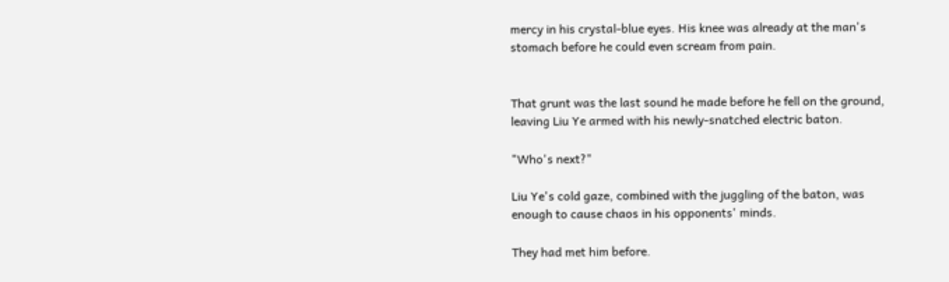mercy in his crystal-blue eyes. His knee was already at the man's stomach before he could even scream from pain.


That grunt was the last sound he made before he fell on the ground, leaving Liu Ye armed with his newly-snatched electric baton.

"Who's next?"

Liu Ye's cold gaze, combined with the juggling of the baton, was enough to cause chaos in his opponents' minds.

They had met him before.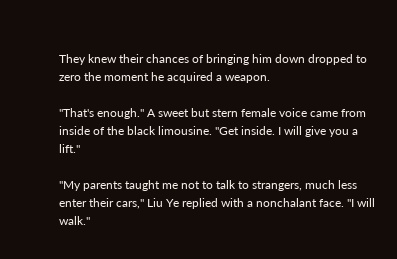They knew their chances of bringing him down dropped to zero the moment he acquired a weapon.

"That's enough." A sweet but stern female voice came from inside of the black limousine. "Get inside. I will give you a lift."

"My parents taught me not to talk to strangers, much less enter their cars," Liu Ye replied with a nonchalant face. "I will walk."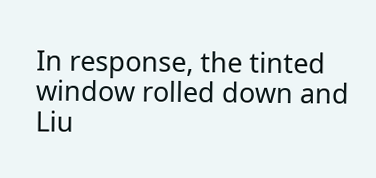In response, the tinted window rolled down and Liu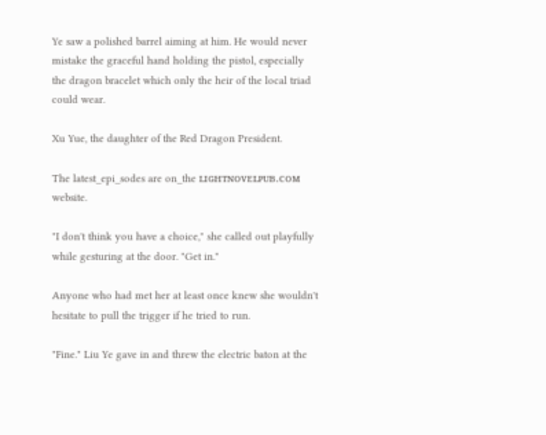Ye saw a polished barrel aiming at him. He would never mistake the graceful hand holding the pistol, especially the dragon bracelet which only the heir of the local triad could wear.

Xu Yue, the daughter of the Red Dragon President.

The latest_epi_sodes are on_the ʟɪɢʜᴛɴᴏᴠᴇʟᴘᴜʙ.ᴄᴏᴍ website.

"I don't think you have a choice," she called out playfully while gesturing at the door. "Get in."

Anyone who had met her at least once knew she wouldn't hesitate to pull the trigger if he tried to run.

"Fine." Liu Ye gave in and threw the electric baton at the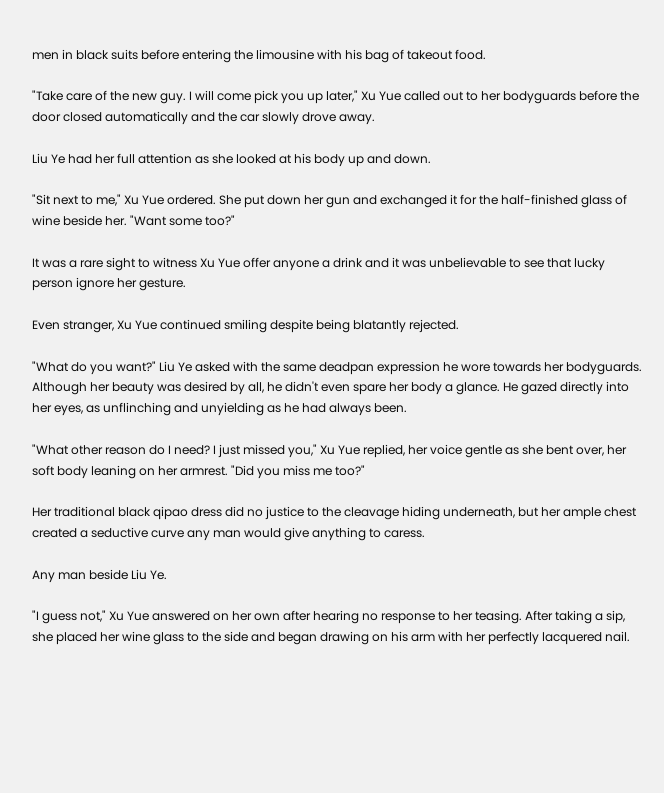men in black suits before entering the limousine with his bag of takeout food.

"Take care of the new guy. I will come pick you up later," Xu Yue called out to her bodyguards before the door closed automatically and the car slowly drove away.

Liu Ye had her full attention as she looked at his body up and down.

"Sit next to me," Xu Yue ordered. She put down her gun and exchanged it for the half-finished glass of wine beside her. "Want some too?"

It was a rare sight to witness Xu Yue offer anyone a drink and it was unbelievable to see that lucky person ignore her gesture.

Even stranger, Xu Yue continued smiling despite being blatantly rejected.

"What do you want?" Liu Ye asked with the same deadpan expression he wore towards her bodyguards. Although her beauty was desired by all, he didn't even spare her body a glance. He gazed directly into her eyes, as unflinching and unyielding as he had always been.

"What other reason do I need? I just missed you," Xu Yue replied, her voice gentle as she bent over, her soft body leaning on her armrest. "Did you miss me too?"

Her traditional black qipao dress did no justice to the cleavage hiding underneath, but her ample chest created a seductive curve any man would give anything to caress.

Any man beside Liu Ye.

"I guess not," Xu Yue answered on her own after hearing no response to her teasing. After taking a sip, she placed her wine glass to the side and began drawing on his arm with her perfectly lacquered nail.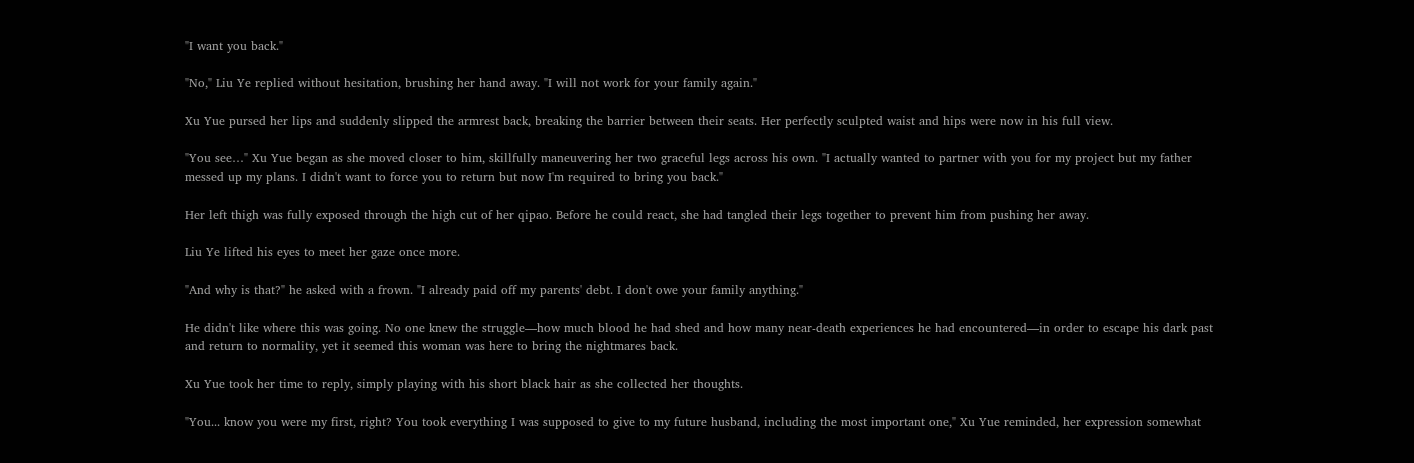"I want you back."

"No," Liu Ye replied without hesitation, brushing her hand away. "I will not work for your family again."

Xu Yue pursed her lips and suddenly slipped the armrest back, breaking the barrier between their seats. Her perfectly sculpted waist and hips were now in his full view.

"You see…" Xu Yue began as she moved closer to him, skillfully maneuvering her two graceful legs across his own. "I actually wanted to partner with you for my project but my father messed up my plans. I didn't want to force you to return but now I'm required to bring you back."

Her left thigh was fully exposed through the high cut of her qipao. Before he could react, she had tangled their legs together to prevent him from pushing her away.

Liu Ye lifted his eyes to meet her gaze once more.

"And why is that?" he asked with a frown. "I already paid off my parents' debt. I don't owe your family anything."

He didn't like where this was going. No one knew the struggle—how much blood he had shed and how many near-death experiences he had encountered—in order to escape his dark past and return to normality, yet it seemed this woman was here to bring the nightmares back.

Xu Yue took her time to reply, simply playing with his short black hair as she collected her thoughts.

"You... know you were my first, right? You took everything I was supposed to give to my future husband, including the most important one," Xu Yue reminded, her expression somewhat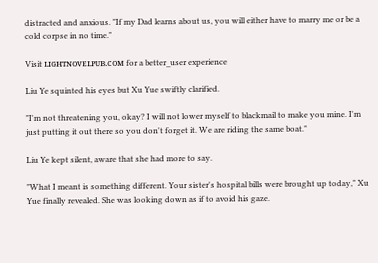distracted and anxious. "If my Dad learns about us, you will either have to marry me or be a cold corpse in no time."

Visit ʟɪɢʜᴛɴᴏᴠᴇʟᴘᴜʙ.ᴄᴏᴍ for a better_user experience

Liu Ye squinted his eyes but Xu Yue swiftly clarified.

"I'm not threatening you, okay? I will not lower myself to blackmail to make you mine. I'm just putting it out there so you don't forget it. We are riding the same boat."

Liu Ye kept silent, aware that she had more to say.

"What I meant is something different. Your sister's hospital bills were brought up today," Xu Yue finally revealed. She was looking down as if to avoid his gaze.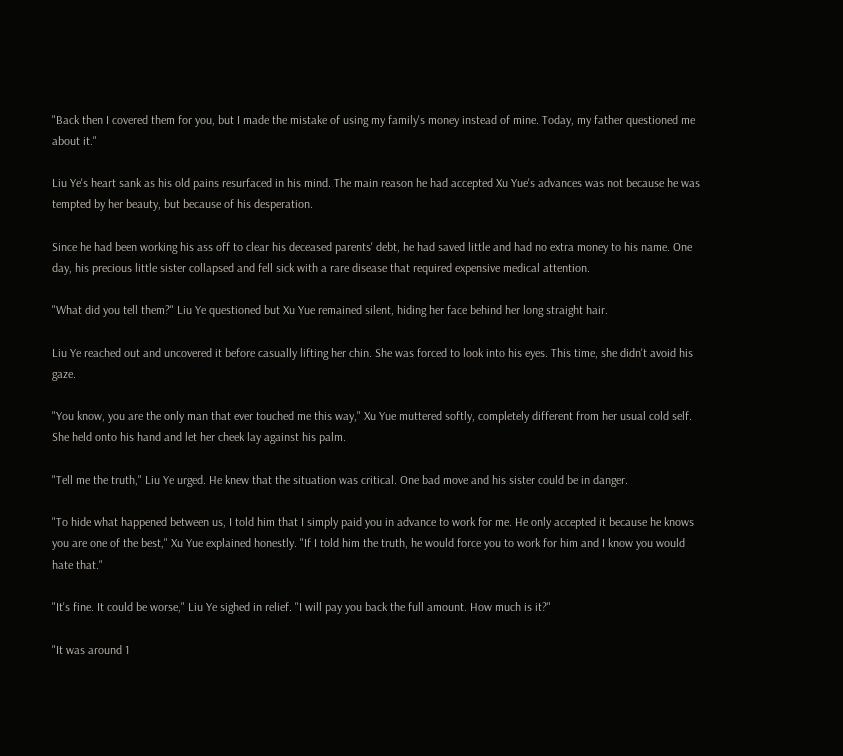"Back then I covered them for you, but I made the mistake of using my family's money instead of mine. Today, my father questioned me about it."

Liu Ye's heart sank as his old pains resurfaced in his mind. The main reason he had accepted Xu Yue's advances was not because he was tempted by her beauty, but because of his desperation.

Since he had been working his ass off to clear his deceased parents' debt, he had saved little and had no extra money to his name. One day, his precious little sister collapsed and fell sick with a rare disease that required expensive medical attention.

"What did you tell them?" Liu Ye questioned but Xu Yue remained silent, hiding her face behind her long straight hair.

Liu Ye reached out and uncovered it before casually lifting her chin. She was forced to look into his eyes. This time, she didn't avoid his gaze.

"You know, you are the only man that ever touched me this way," Xu Yue muttered softly, completely different from her usual cold self. She held onto his hand and let her cheek lay against his palm.

"Tell me the truth," Liu Ye urged. He knew that the situation was critical. One bad move and his sister could be in danger.

"To hide what happened between us, I told him that I simply paid you in advance to work for me. He only accepted it because he knows you are one of the best," Xu Yue explained honestly. "If I told him the truth, he would force you to work for him and I know you would hate that."

"It's fine. It could be worse," Liu Ye sighed in relief. "I will pay you back the full amount. How much is it?"

"It was around 1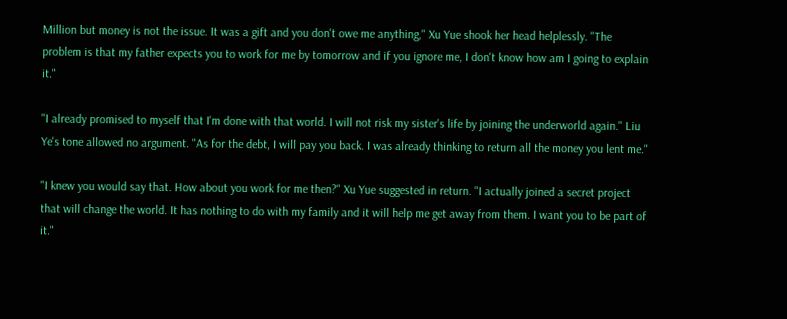Million but money is not the issue. It was a gift and you don't owe me anything," Xu Yue shook her head helplessly. "The problem is that my father expects you to work for me by tomorrow and if you ignore me, I don't know how am I going to explain it."

"I already promised to myself that I'm done with that world. I will not risk my sister's life by joining the underworld again." Liu Ye's tone allowed no argument. "As for the debt, I will pay you back. I was already thinking to return all the money you lent me."

"I knew you would say that. How about you work for me then?" Xu Yue suggested in return. "I actually joined a secret project that will change the world. It has nothing to do with my family and it will help me get away from them. I want you to be part of it."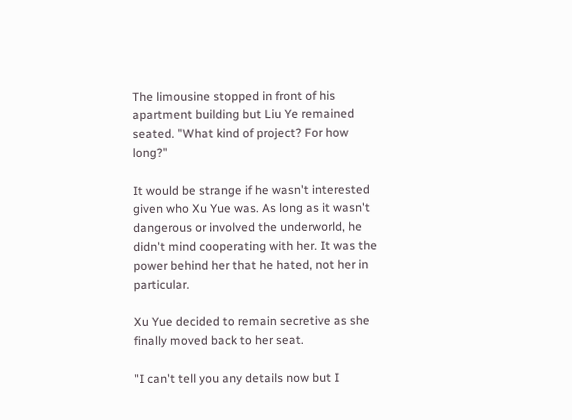The limousine stopped in front of his apartment building but Liu Ye remained seated. "What kind of project? For how long?"

It would be strange if he wasn't interested given who Xu Yue was. As long as it wasn't dangerous or involved the underworld, he didn't mind cooperating with her. It was the power behind her that he hated, not her in particular.

Xu Yue decided to remain secretive as she finally moved back to her seat.

"I can't tell you any details now but I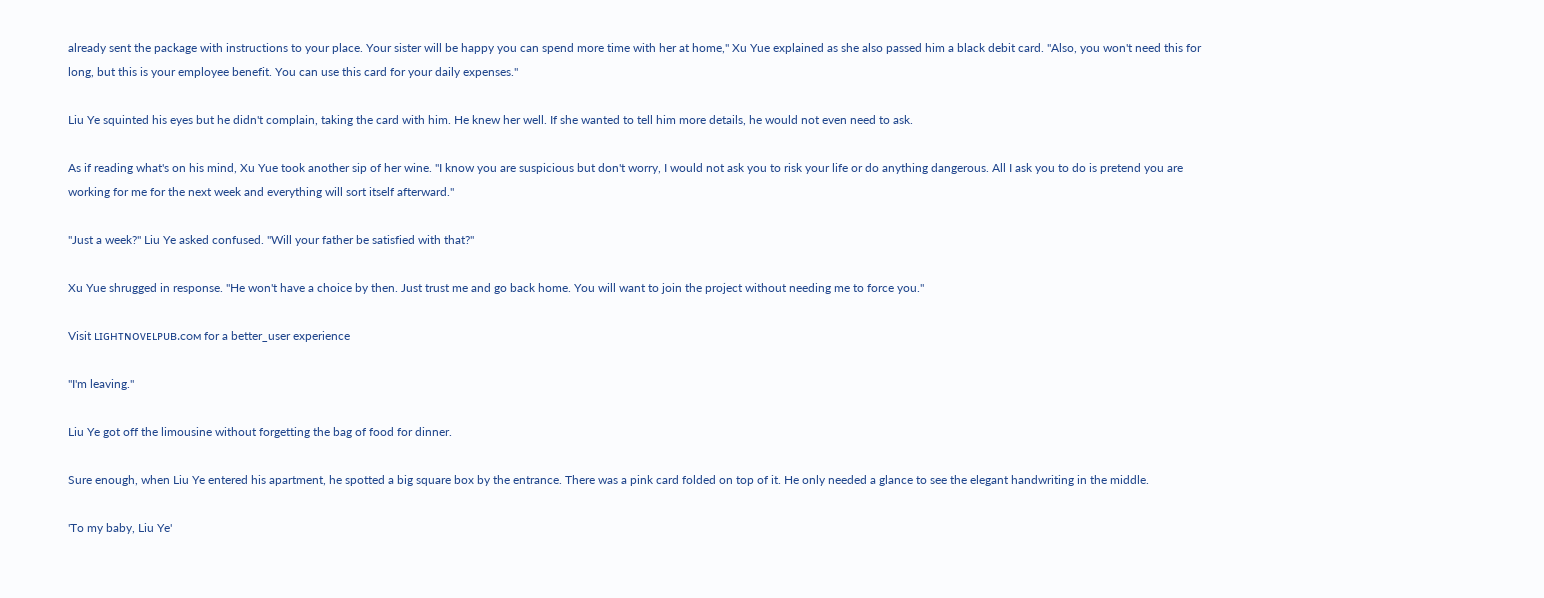already sent the package with instructions to your place. Your sister will be happy you can spend more time with her at home," Xu Yue explained as she also passed him a black debit card. "Also, you won't need this for long, but this is your employee benefit. You can use this card for your daily expenses."

Liu Ye squinted his eyes but he didn't complain, taking the card with him. He knew her well. If she wanted to tell him more details, he would not even need to ask.

As if reading what's on his mind, Xu Yue took another sip of her wine. "I know you are suspicious but don't worry, I would not ask you to risk your life or do anything dangerous. All I ask you to do is pretend you are working for me for the next week and everything will sort itself afterward."

"Just a week?" Liu Ye asked confused. "Will your father be satisfied with that?"

Xu Yue shrugged in response. "He won't have a choice by then. Just trust me and go back home. You will want to join the project without needing me to force you."

Visit ʟɪɢʜᴛɴᴏᴠᴇʟᴘᴜʙ.ᴄᴏᴍ for a better_user experience

"I'm leaving."

Liu Ye got off the limousine without forgetting the bag of food for dinner.

Sure enough, when Liu Ye entered his apartment, he spotted a big square box by the entrance. There was a pink card folded on top of it. He only needed a glance to see the elegant handwriting in the middle.

'To my baby, Liu Ye'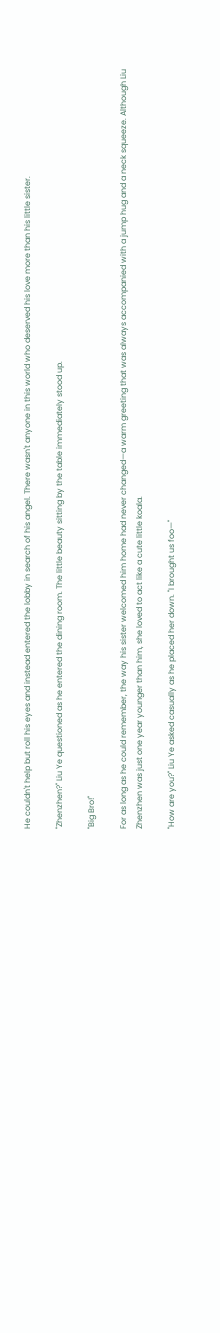He couldn't help but roll his eyes and instead entered the lobby in search of his angel. There wasn't anyone in this world who deserved his love more than his little sister.

"Zhenzhen?" Liu Ye questioned as he entered the dining room. The little beauty sitting by the table immediately stood up.

"Big Bro!"

For as long as he could remember, the way his sister welcomed him home had never changed—a warm greeting that was always accompanied with a jump hug and a neck squeeze. Although Liu Zhenzhen was just one year younger than him, she loved to act like a cute little koala.

"How are you?" Liu Ye asked casually as he placed her down. "I brought us foo—"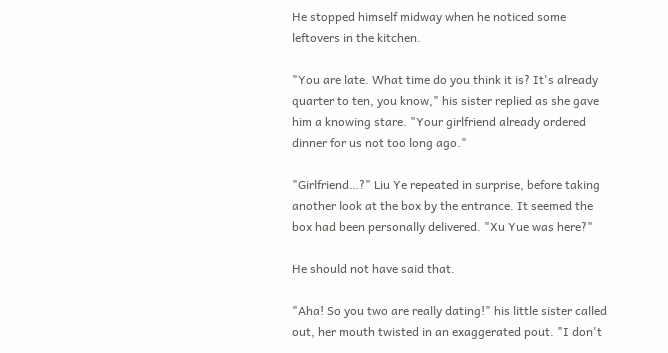He stopped himself midway when he noticed some leftovers in the kitchen.

"You are late. What time do you think it is? It's already quarter to ten, you know," his sister replied as she gave him a knowing stare. "Your girlfriend already ordered dinner for us not too long ago."

"Girlfriend…?" Liu Ye repeated in surprise, before taking another look at the box by the entrance. It seemed the box had been personally delivered. "Xu Yue was here?"

He should not have said that.

"Aha! So you two are really dating!" his little sister called out, her mouth twisted in an exaggerated pout. "I don't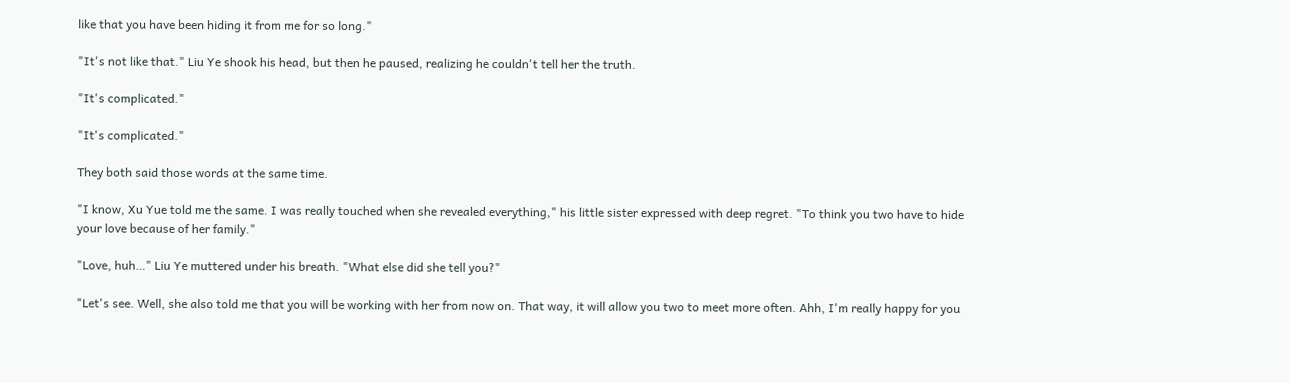like that you have been hiding it from me for so long."

"It's not like that." Liu Ye shook his head, but then he paused, realizing he couldn't tell her the truth.

"It's complicated."

"It's complicated."

They both said those words at the same time.

"I know, Xu Yue told me the same. I was really touched when she revealed everything," his little sister expressed with deep regret. "To think you two have to hide your love because of her family."

"Love, huh…" Liu Ye muttered under his breath. "What else did she tell you?"

"Let's see. Well, she also told me that you will be working with her from now on. That way, it will allow you two to meet more often. Ahh, I'm really happy for you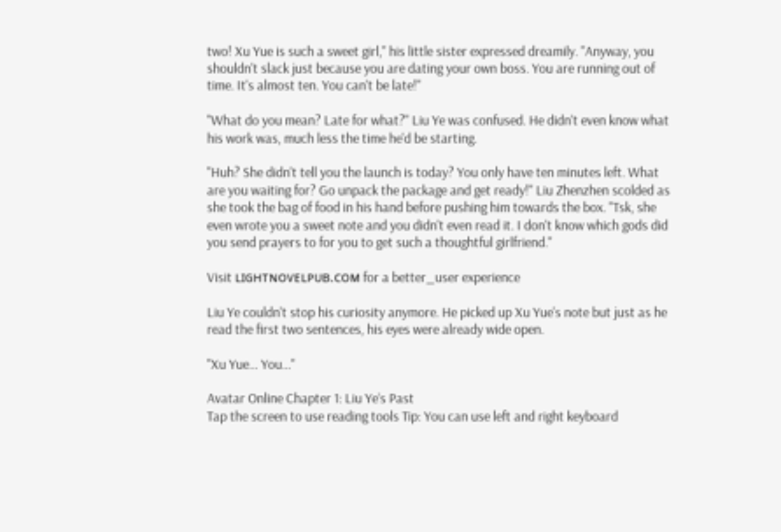two! Xu Yue is such a sweet girl," his little sister expressed dreamily. "Anyway, you shouldn't slack just because you are dating your own boss. You are running out of time. It's almost ten. You can't be late!"

"What do you mean? Late for what?" Liu Ye was confused. He didn't even know what his work was, much less the time he'd be starting.

"Huh? She didn't tell you the launch is today? You only have ten minutes left. What are you waiting for? Go unpack the package and get ready!" Liu Zhenzhen scolded as she took the bag of food in his hand before pushing him towards the box. "Tsk, she even wrote you a sweet note and you didn't even read it. I don't know which gods did you send prayers to for you to get such a thoughtful girlfriend."

Visit ʟɪɢʜᴛɴᴏᴠᴇʟᴘᴜʙ.ᴄᴏᴍ for a better_user experience

Liu Ye couldn't stop his curiosity anymore. He picked up Xu Yue's note but just as he read the first two sentences, his eyes were already wide open.

"Xu Yue… You…"

Avatar Online Chapter 1: Liu Ye’s Past
Tap the screen to use reading tools Tip: You can use left and right keyboard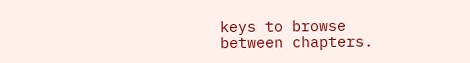keys to browse between chapters.